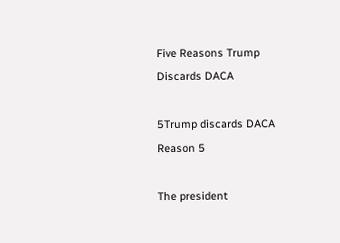Five Reasons Trump Discards DACA

5Trump discards DACA Reason 5

The president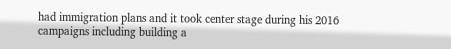had immigration plans and it took center stage during his 2016 campaigns including building a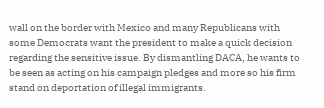wall on the border with Mexico and many Republicans with some Democrats want the president to make a quick decision regarding the sensitive issue. By dismantling DACA, he wants to be seen as acting on his campaign pledges and more so his firm stand on deportation of illegal immigrants.